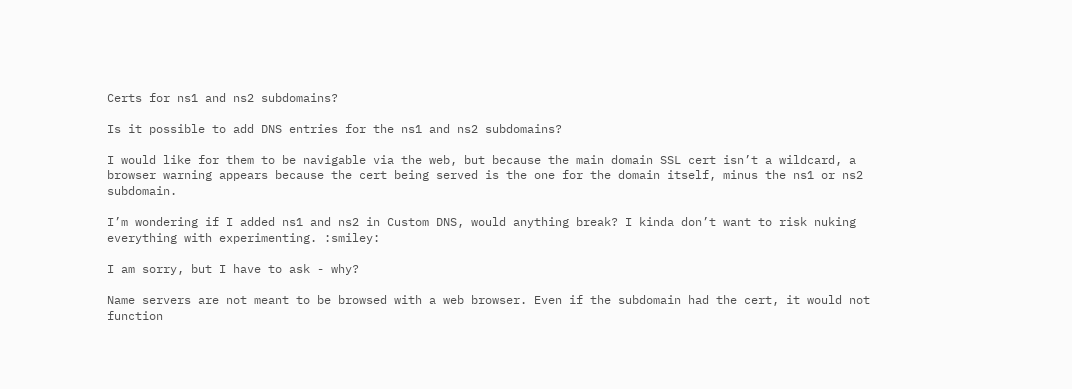Certs for ns1 and ns2 subdomains?

Is it possible to add DNS entries for the ns1 and ns2 subdomains?

I would like for them to be navigable via the web, but because the main domain SSL cert isn’t a wildcard, a browser warning appears because the cert being served is the one for the domain itself, minus the ns1 or ns2 subdomain.

I’m wondering if I added ns1 and ns2 in Custom DNS, would anything break? I kinda don’t want to risk nuking everything with experimenting. :smiley:

I am sorry, but I have to ask - why?

Name servers are not meant to be browsed with a web browser. Even if the subdomain had the cert, it would not function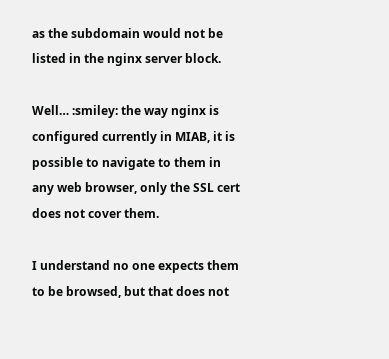as the subdomain would not be listed in the nginx server block.

Well… :smiley: the way nginx is configured currently in MIAB, it is possible to navigate to them in any web browser, only the SSL cert does not cover them.

I understand no one expects them to be browsed, but that does not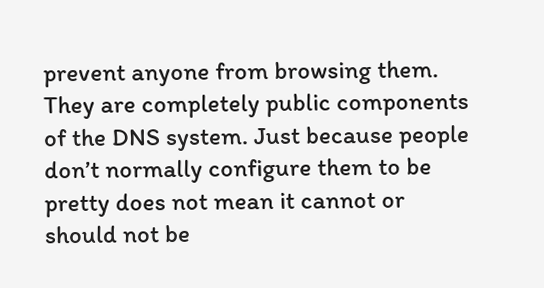prevent anyone from browsing them. They are completely public components of the DNS system. Just because people don’t normally configure them to be pretty does not mean it cannot or should not be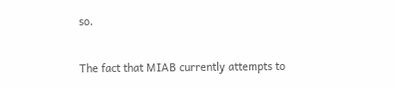so.

The fact that MIAB currently attempts to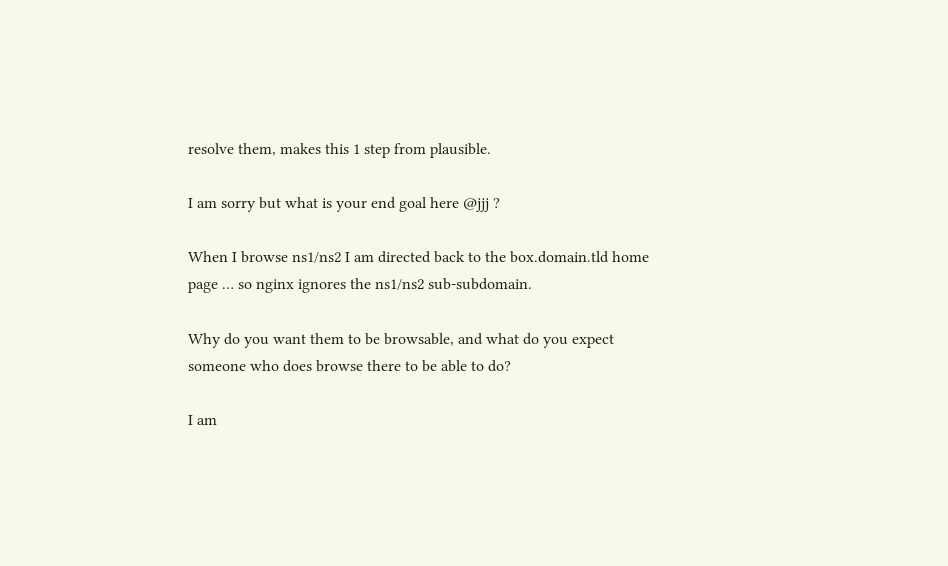resolve them, makes this 1 step from plausible.

I am sorry but what is your end goal here @jjj ?

When I browse ns1/ns2 I am directed back to the box.domain.tld home page … so nginx ignores the ns1/ns2 sub-subdomain.

Why do you want them to be browsable, and what do you expect someone who does browse there to be able to do?

I am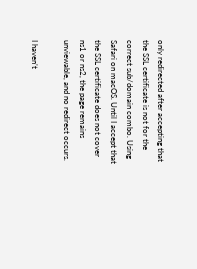only redirected after accepting that the SSL certificate is not for the correct sub/domain combo. Using Safari on macOS. Until I accept that the SSL certificate does not cover ns1 or ns2, the page remains unviewable, and no redirect occurs.

I haven’t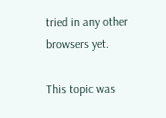tried in any other browsers yet.

This topic was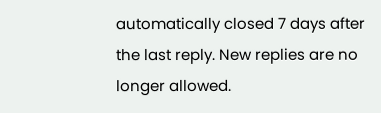automatically closed 7 days after the last reply. New replies are no longer allowed.